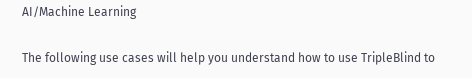AI/Machine Learning

The following use cases will help you understand how to use TripleBlind to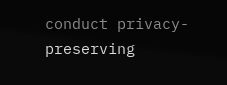conduct privacy-preserving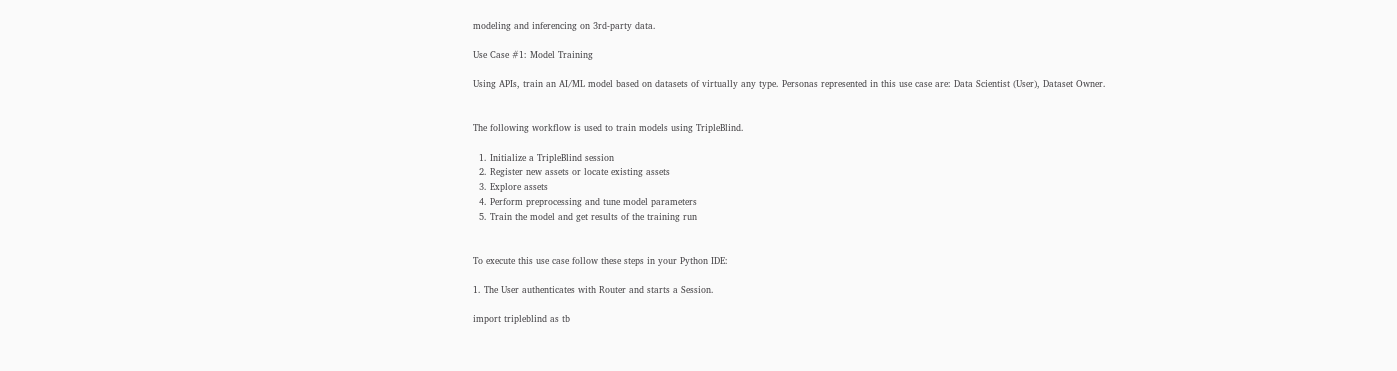modeling and inferencing on 3rd-party data.

Use Case #1: Model Training

Using APIs, train an AI/ML model based on datasets of virtually any type. Personas represented in this use case are: Data Scientist (User), Dataset Owner.


The following workflow is used to train models using TripleBlind.

  1. Initialize a TripleBlind session
  2. Register new assets or locate existing assets
  3. Explore assets
  4. Perform preprocessing and tune model parameters
  5. Train the model and get results of the training run


To execute this use case follow these steps in your Python IDE:

1. The User authenticates with Router and starts a Session.

import tripleblind as tb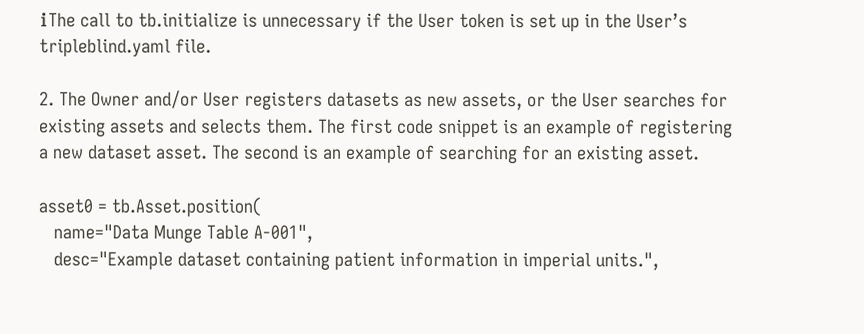ℹThe call to tb.initialize is unnecessary if the User token is set up in the User’s tripleblind.yaml file.

2. The Owner and/or User registers datasets as new assets, or the User searches for existing assets and selects them. The first code snippet is an example of registering a new dataset asset. The second is an example of searching for an existing asset.

asset0 = tb.Asset.position(
   name="Data Munge Table A-001",
   desc="Example dataset containing patient information in imperial units.",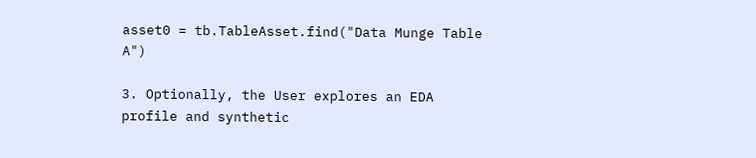asset0 = tb.TableAsset.find("Data Munge Table A")

3. Optionally, the User explores an EDA profile and synthetic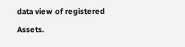data view of registered Assets.